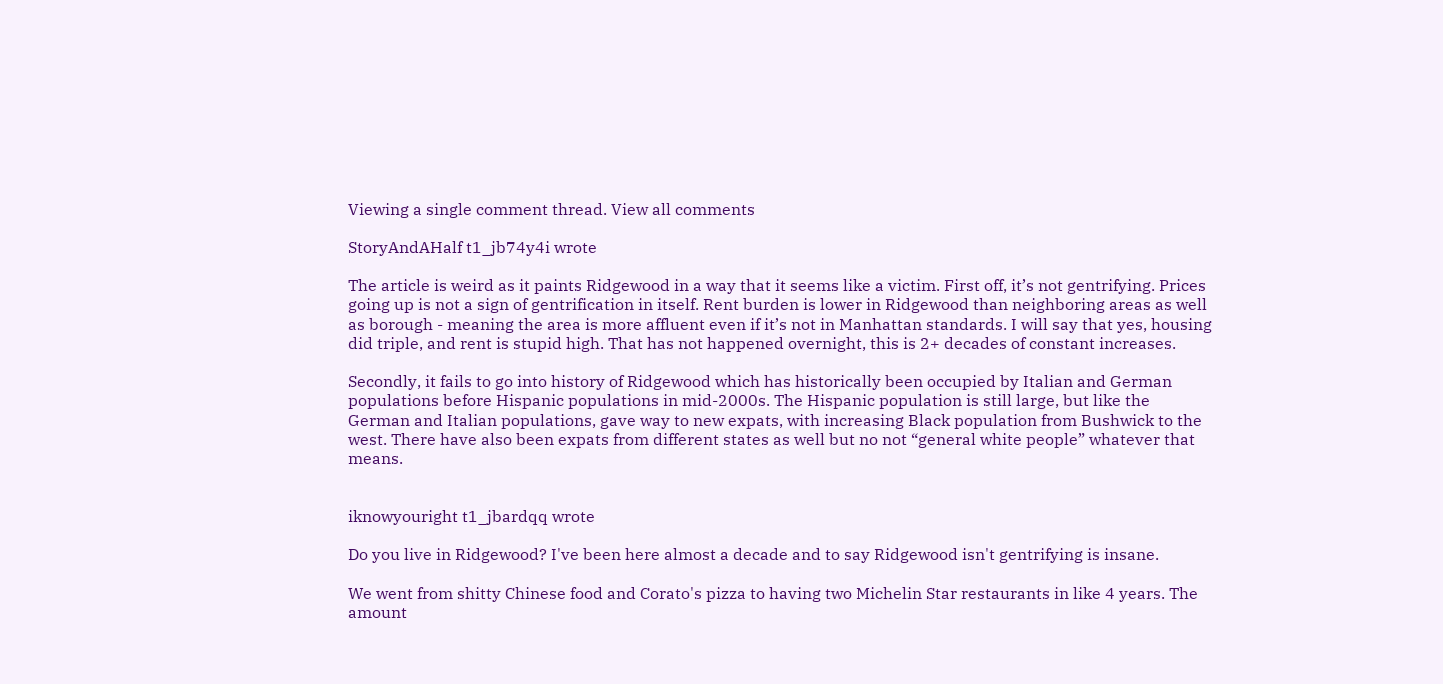Viewing a single comment thread. View all comments

StoryAndAHalf t1_jb74y4i wrote

The article is weird as it paints Ridgewood in a way that it seems like a victim. First off, it’s not gentrifying. Prices going up is not a sign of gentrification in itself. Rent burden is lower in Ridgewood than neighboring areas as well as borough - meaning the area is more affluent even if it’s not in Manhattan standards. I will say that yes, housing did triple, and rent is stupid high. That has not happened overnight, this is 2+ decades of constant increases.

Secondly, it fails to go into history of Ridgewood which has historically been occupied by Italian and German populations before Hispanic populations in mid-2000s. The Hispanic population is still large, but like the German and Italian populations, gave way to new expats, with increasing Black population from Bushwick to the west. There have also been expats from different states as well but no not “general white people” whatever that means.


iknowyouright t1_jbardqq wrote

Do you live in Ridgewood? I've been here almost a decade and to say Ridgewood isn't gentrifying is insane.

We went from shitty Chinese food and Corato's pizza to having two Michelin Star restaurants in like 4 years. The amount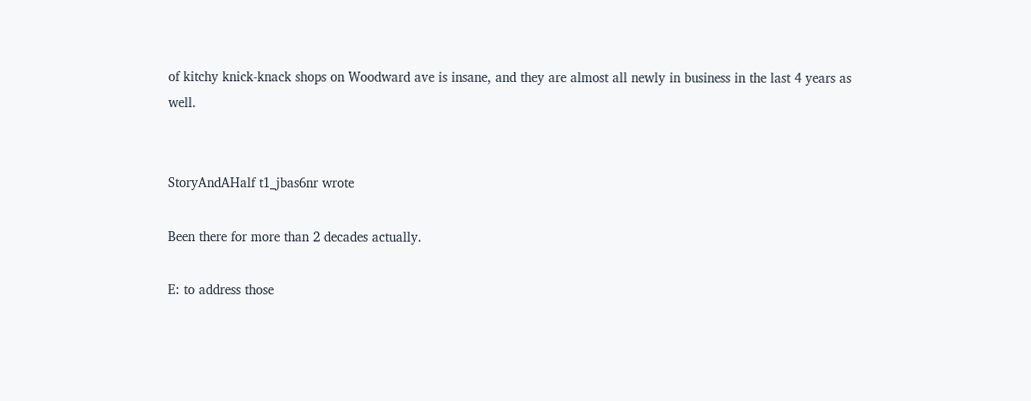of kitchy knick-knack shops on Woodward ave is insane, and they are almost all newly in business in the last 4 years as well.


StoryAndAHalf t1_jbas6nr wrote

Been there for more than 2 decades actually.

E: to address those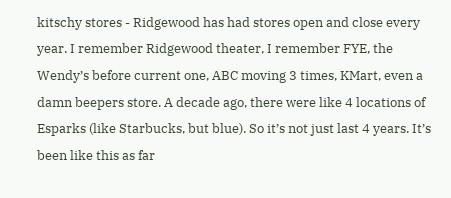kitschy stores - Ridgewood has had stores open and close every year. I remember Ridgewood theater, I remember FYE, the Wendy’s before current one, ABC moving 3 times, KMart, even a damn beepers store. A decade ago, there were like 4 locations of Esparks (like Starbucks, but blue). So it’s not just last 4 years. It’s been like this as far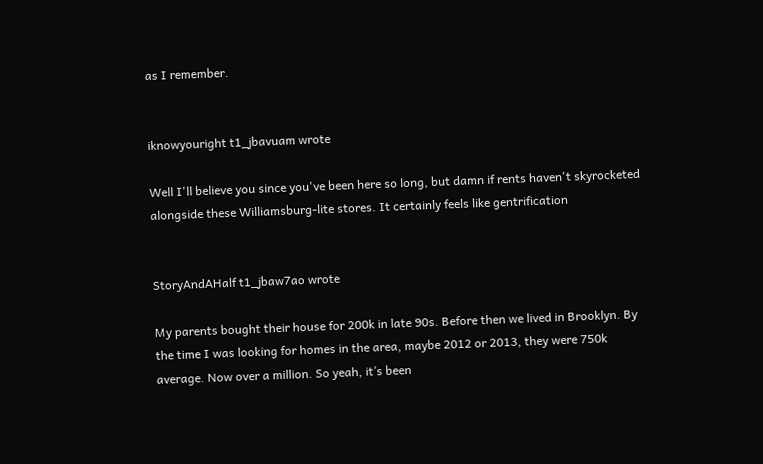as I remember.


iknowyouright t1_jbavuam wrote

Well I'll believe you since you've been here so long, but damn if rents haven't skyrocketed alongside these Williamsburg-lite stores. It certainly feels like gentrification


StoryAndAHalf t1_jbaw7ao wrote

My parents bought their house for 200k in late 90s. Before then we lived in Brooklyn. By the time I was looking for homes in the area, maybe 2012 or 2013, they were 750k average. Now over a million. So yeah, it’s been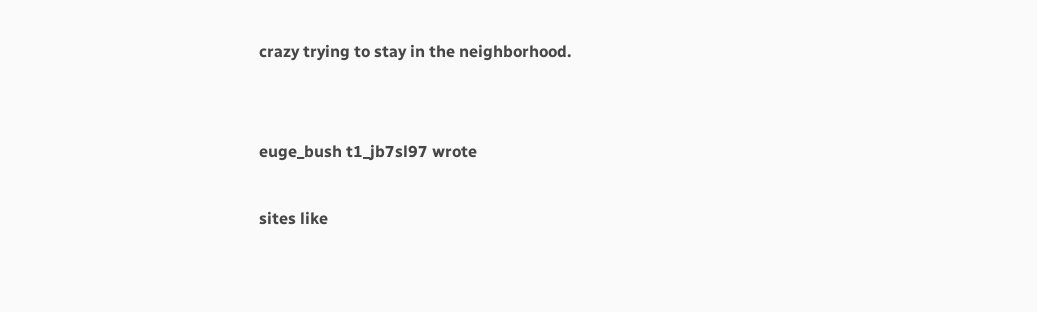crazy trying to stay in the neighborhood.


euge_bush t1_jb7sl97 wrote

sites like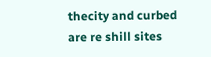thecity and curbed are re shill sites